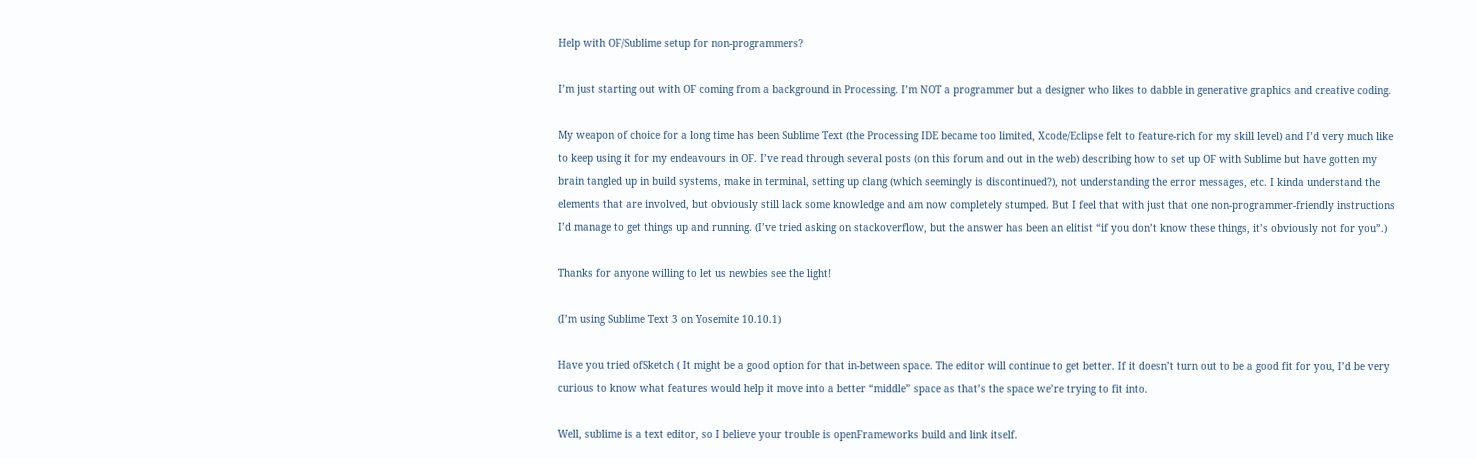Help with OF/Sublime setup for non-programmers?

I’m just starting out with OF coming from a background in Processing. I’m NOT a programmer but a designer who likes to dabble in generative graphics and creative coding.

My weapon of choice for a long time has been Sublime Text (the Processing IDE became too limited, Xcode/Eclipse felt to feature-rich for my skill level) and I’d very much like to keep using it for my endeavours in OF. I’ve read through several posts (on this forum and out in the web) describing how to set up OF with Sublime but have gotten my brain tangled up in build systems, make in terminal, setting up clang (which seemingly is discontinued?), not understanding the error messages, etc. I kinda understand the elements that are involved, but obviously still lack some knowledge and am now completely stumped. But I feel that with just that one non-programmer-friendly instructions I’d manage to get things up and running. (I’ve tried asking on stackoverflow, but the answer has been an elitist “if you don’t know these things, it’s obviously not for you”.)

Thanks for anyone willing to let us newbies see the light!

(I’m using Sublime Text 3 on Yosemite 10.10.1)

Have you tried ofSketch ( It might be a good option for that in-between space. The editor will continue to get better. If it doesn’t turn out to be a good fit for you, I’d be very curious to know what features would help it move into a better “middle” space as that’s the space we’re trying to fit into.

Well, sublime is a text editor, so I believe your trouble is openFrameworks build and link itself.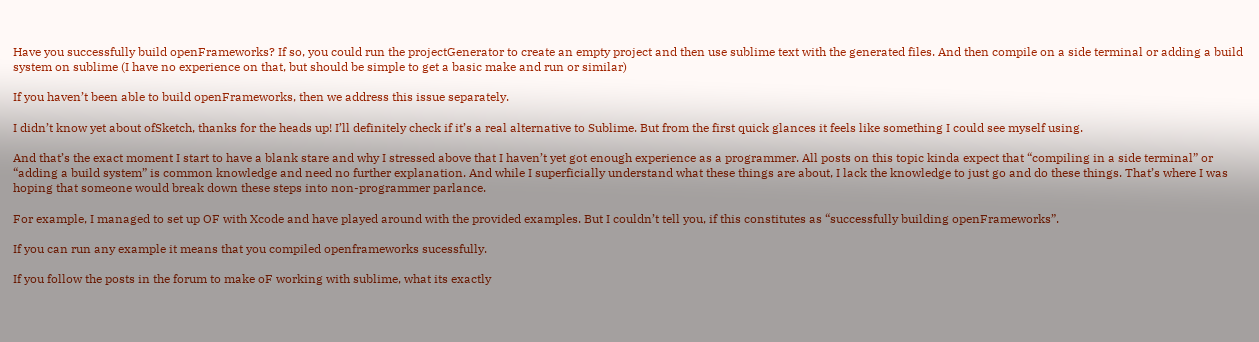Have you successfully build openFrameworks? If so, you could run the projectGenerator to create an empty project and then use sublime text with the generated files. And then compile on a side terminal or adding a build system on sublime (I have no experience on that, but should be simple to get a basic make and run or similar)

If you haven’t been able to build openFrameworks, then we address this issue separately.

I didn’t know yet about ofSketch, thanks for the heads up! I’ll definitely check if it’s a real alternative to Sublime. But from the first quick glances it feels like something I could see myself using.

And that’s the exact moment I start to have a blank stare and why I stressed above that I haven’t yet got enough experience as a programmer. All posts on this topic kinda expect that “compiling in a side terminal” or “adding a build system” is common knowledge and need no further explanation. And while I superficially understand what these things are about, I lack the knowledge to just go and do these things. That’s where I was hoping that someone would break down these steps into non-programmer parlance.

For example, I managed to set up OF with Xcode and have played around with the provided examples. But I couldn’t tell you, if this constitutes as “successfully building openFrameworks”.

If you can run any example it means that you compiled openframeworks sucessfully.

If you follow the posts in the forum to make oF working with sublime, what its exactly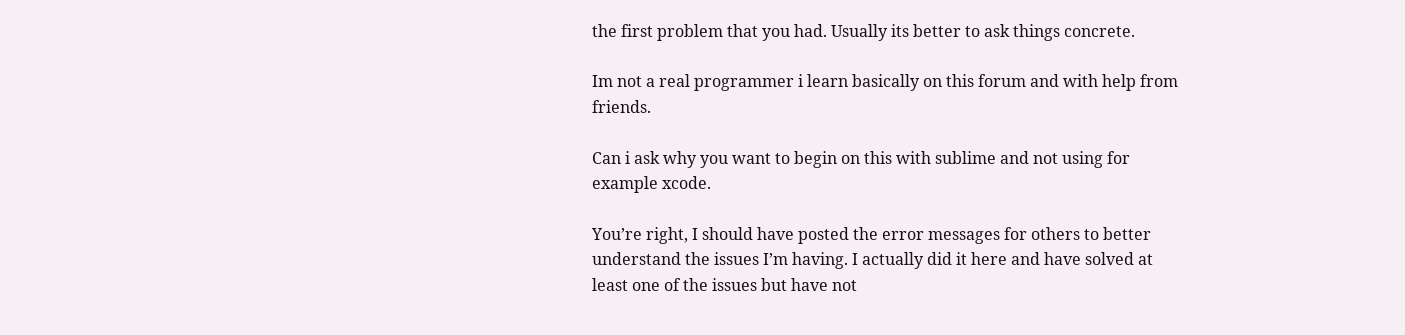the first problem that you had. Usually its better to ask things concrete.

Im not a real programmer i learn basically on this forum and with help from friends.

Can i ask why you want to begin on this with sublime and not using for example xcode.

You’re right, I should have posted the error messages for others to better understand the issues I’m having. I actually did it here and have solved at least one of the issues but have not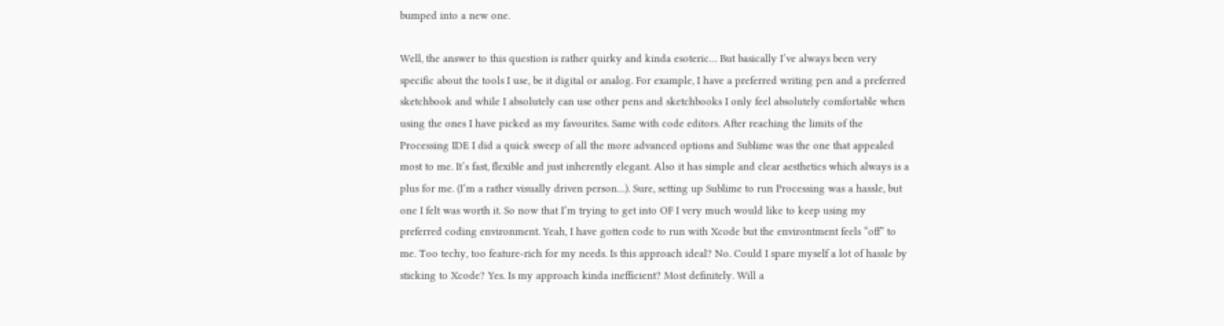bumped into a new one.

Well, the answer to this question is rather quirky and kinda esoteric… But basically I’ve always been very specific about the tools I use, be it digital or analog. For example, I have a preferred writing pen and a preferred sketchbook and while I absolutely can use other pens and sketchbooks I only feel absolutely comfortable when using the ones I have picked as my favourites. Same with code editors. After reaching the limits of the Processing IDE I did a quick sweep of all the more advanced options and Sublime was the one that appealed most to me. It’s fast, flexible and just inherently elegant. Also it has simple and clear aesthetics which always is a plus for me. (I’m a rather visually driven person…). Sure, setting up Sublime to run Processing was a hassle, but one I felt was worth it. So now that I’m trying to get into OF I very much would like to keep using my preferred coding environment. Yeah, I have gotten code to run with Xcode but the environtment feels “off” to me. Too techy, too feature-rich for my needs. Is this approach ideal? No. Could I spare myself a lot of hassle by sticking to Xcode? Yes. Is my approach kinda inefficient? Most definitely. Will a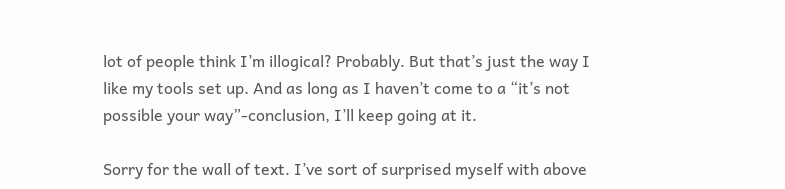lot of people think I’m illogical? Probably. But that’s just the way I like my tools set up. And as long as I haven’t come to a “it’s not possible your way”-conclusion, I’ll keep going at it.

Sorry for the wall of text. I’ve sort of surprised myself with above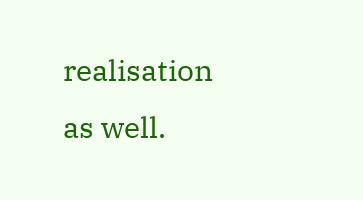realisation as well.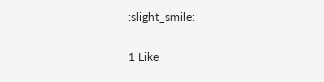:slight_smile:

1 Like